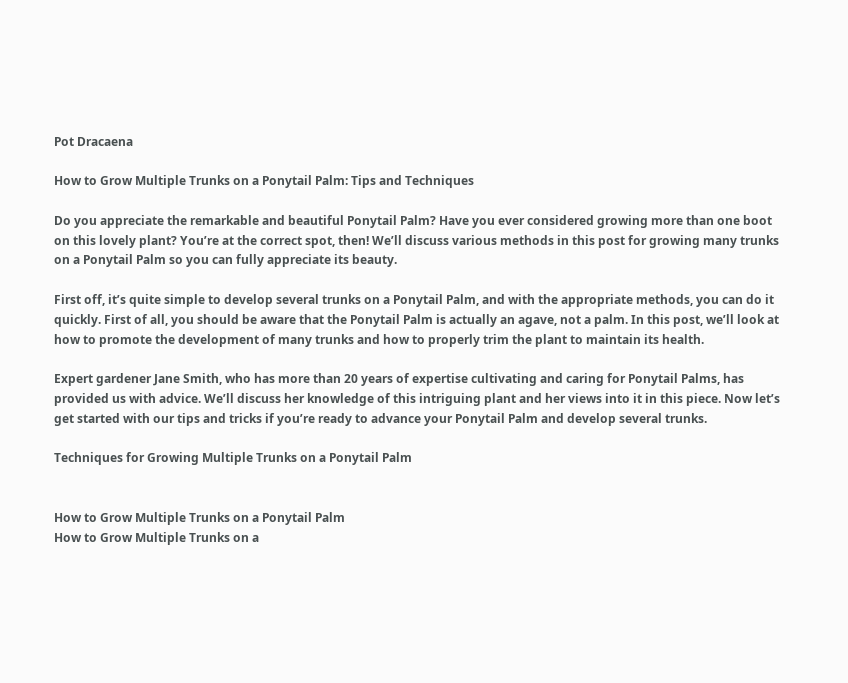Pot Dracaena

How to Grow Multiple Trunks on a Ponytail Palm: Tips and Techniques

Do you appreciate the remarkable and beautiful Ponytail Palm? Have you ever considered growing more than one boot on this lovely plant? You’re at the correct spot, then! We’ll discuss various methods in this post for growing many trunks on a Ponytail Palm so you can fully appreciate its beauty.

First off, it’s quite simple to develop several trunks on a Ponytail Palm, and with the appropriate methods, you can do it quickly. First of all, you should be aware that the Ponytail Palm is actually an agave, not a palm. In this post, we’ll look at how to promote the development of many trunks and how to properly trim the plant to maintain its health.

Expert gardener Jane Smith, who has more than 20 years of expertise cultivating and caring for Ponytail Palms, has provided us with advice. We’ll discuss her knowledge of this intriguing plant and her views into it in this piece. Now let’s get started with our tips and tricks if you’re ready to advance your Ponytail Palm and develop several trunks.

Techniques for Growing Multiple Trunks on a Ponytail Palm


How to Grow Multiple Trunks on a Ponytail Palm
How to Grow Multiple Trunks on a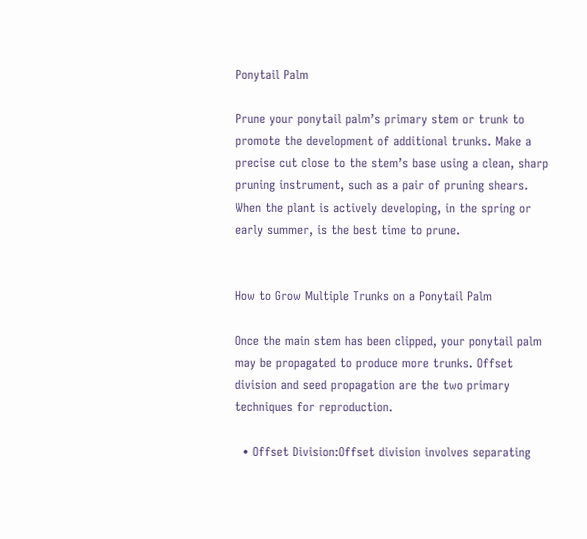Ponytail Palm

Prune your ponytail palm’s primary stem or trunk to promote the development of additional trunks. Make a precise cut close to the stem’s base using a clean, sharp pruning instrument, such as a pair of pruning shears. When the plant is actively developing, in the spring or early summer, is the best time to prune.


How to Grow Multiple Trunks on a Ponytail Palm

Once the main stem has been clipped, your ponytail palm may be propagated to produce more trunks. Offset division and seed propagation are the two primary techniques for reproduction.

  • Offset Division:Offset division involves separating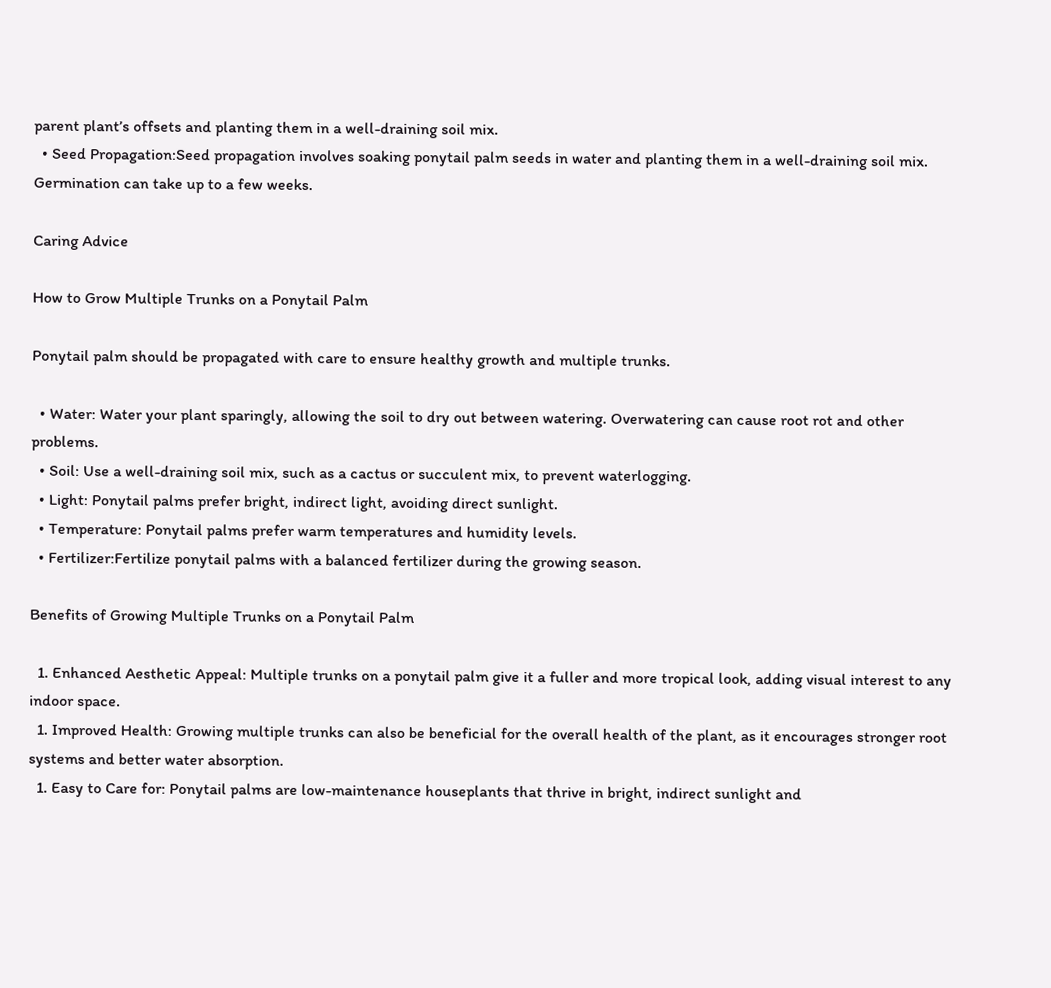parent plant’s offsets and planting them in a well-draining soil mix.
  • Seed Propagation:Seed propagation involves soaking ponytail palm seeds in water and planting them in a well-draining soil mix. Germination can take up to a few weeks.

Caring Advice

How to Grow Multiple Trunks on a Ponytail Palm

Ponytail palm should be propagated with care to ensure healthy growth and multiple trunks.

  • Water: Water your plant sparingly, allowing the soil to dry out between watering. Overwatering can cause root rot and other problems.
  • Soil: Use a well-draining soil mix, such as a cactus or succulent mix, to prevent waterlogging.
  • Light: Ponytail palms prefer bright, indirect light, avoiding direct sunlight.
  • Temperature: Ponytail palms prefer warm temperatures and humidity levels.
  • Fertilizer:Fertilize ponytail palms with a balanced fertilizer during the growing season.

Benefits of Growing Multiple Trunks on a Ponytail Palm

  1. Enhanced Aesthetic Appeal: Multiple trunks on a ponytail palm give it a fuller and more tropical look, adding visual interest to any indoor space.
  1. Improved Health: Growing multiple trunks can also be beneficial for the overall health of the plant, as it encourages stronger root systems and better water absorption.
  1. Easy to Care for: Ponytail palms are low-maintenance houseplants that thrive in bright, indirect sunlight and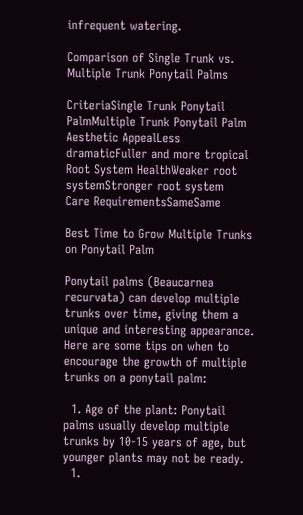infrequent watering.

Comparison of Single Trunk vs. Multiple Trunk Ponytail Palms

CriteriaSingle Trunk Ponytail PalmMultiple Trunk Ponytail Palm
Aesthetic AppealLess dramaticFuller and more tropical
Root System HealthWeaker root systemStronger root system
Care RequirementsSameSame

Best Time to Grow Multiple Trunks on Ponytail Palm

Ponytail palms (Beaucarnea recurvata) can develop multiple trunks over time, giving them a unique and interesting appearance. Here are some tips on when to encourage the growth of multiple trunks on a ponytail palm:

  1. Age of the plant: Ponytail palms usually develop multiple trunks by 10-15 years of age, but younger plants may not be ready.
  1.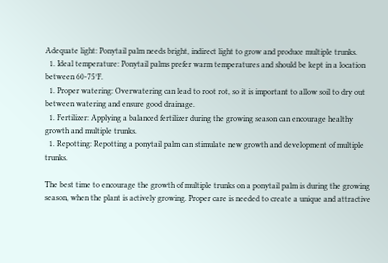Adequate light: Ponytail palm needs bright, indirect light to grow and produce multiple trunks.
  1. Ideal temperature: Ponytail palms prefer warm temperatures and should be kept in a location between 60-75°F.
  1. Proper watering: Overwatering can lead to root rot, so it is important to allow soil to dry out between watering and ensure good drainage.
  1. Fertilizer: Applying a balanced fertilizer during the growing season can encourage healthy growth and multiple trunks.
  1. Repotting: Repotting a ponytail palm can stimulate new growth and development of multiple trunks.

The best time to encourage the growth of multiple trunks on a ponytail palm is during the growing season, when the plant is actively growing. Proper care is needed to create a unique and attractive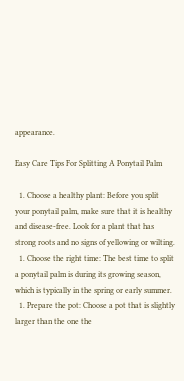appearance.

Easy Care Tips For Splitting A Ponytail Palm

  1. Choose a healthy plant: Before you split your ponytail palm, make sure that it is healthy and disease-free. Look for a plant that has strong roots and no signs of yellowing or wilting.
  1. Choose the right time: The best time to split a ponytail palm is during its growing season, which is typically in the spring or early summer.
  1. Prepare the pot: Choose a pot that is slightly larger than the one the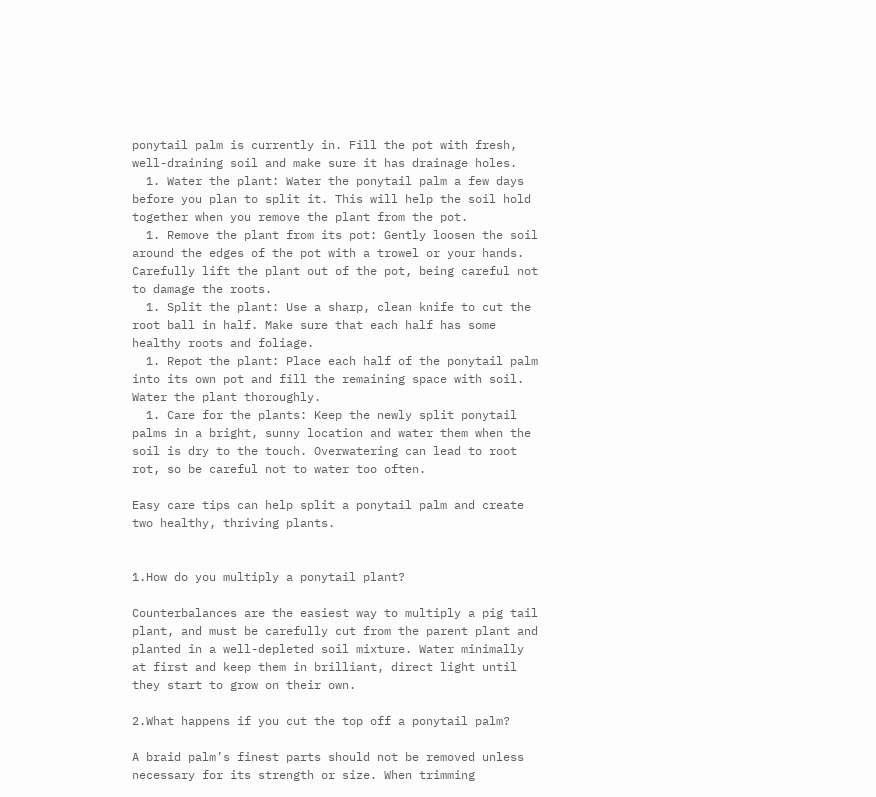ponytail palm is currently in. Fill the pot with fresh, well-draining soil and make sure it has drainage holes.
  1. Water the plant: Water the ponytail palm a few days before you plan to split it. This will help the soil hold together when you remove the plant from the pot.
  1. Remove the plant from its pot: Gently loosen the soil around the edges of the pot with a trowel or your hands. Carefully lift the plant out of the pot, being careful not to damage the roots.
  1. Split the plant: Use a sharp, clean knife to cut the root ball in half. Make sure that each half has some healthy roots and foliage.
  1. Repot the plant: Place each half of the ponytail palm into its own pot and fill the remaining space with soil. Water the plant thoroughly.
  1. Care for the plants: Keep the newly split ponytail palms in a bright, sunny location and water them when the soil is dry to the touch. Overwatering can lead to root rot, so be careful not to water too often.

Easy care tips can help split a ponytail palm and create two healthy, thriving plants.


1.How do you multiply a ponytail plant?

Counterbalances are the easiest way to multiply a pig tail plant, and must be carefully cut from the parent plant and planted in a well-depleted soil mixture. Water minimally at first and keep them in brilliant, direct light until they start to grow on their own.

2.What happens if you cut the top off a ponytail palm?

A braid palm’s finest parts should not be removed unless necessary for its strength or size. When trimming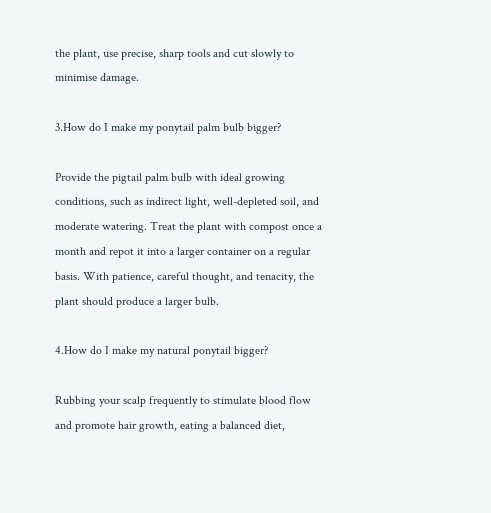the plant, use precise, sharp tools and cut slowly to minimise damage.

3.How do I make my ponytail palm bulb bigger?

Provide the pigtail palm bulb with ideal growing conditions, such as indirect light, well-depleted soil, and moderate watering. Treat the plant with compost once a month and repot it into a larger container on a regular basis. With patience, careful thought, and tenacity, the plant should produce a larger bulb.

4.How do I make my natural ponytail bigger?

Rubbing your scalp frequently to stimulate blood flow and promote hair growth, eating a balanced diet,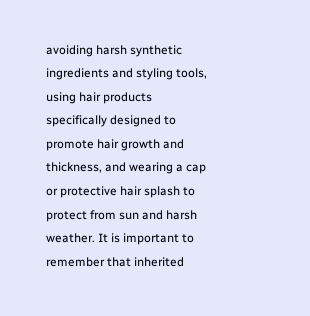avoiding harsh synthetic ingredients and styling tools, using hair products specifically designed to promote hair growth and thickness, and wearing a cap or protective hair splash to protect from sun and harsh weather. It is important to remember that inherited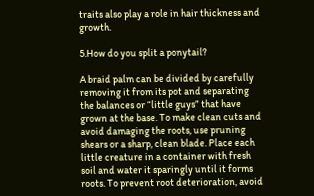traits also play a role in hair thickness and growth.

5.How do you split a ponytail?

A braid palm can be divided by carefully removing it from its pot and separating the balances or “little guys” that have grown at the base. To make clean cuts and avoid damaging the roots, use pruning shears or a sharp, clean blade. Place each little creature in a container with fresh soil and water it sparingly until it forms roots. To prevent root deterioration, avoid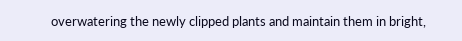overwatering the newly clipped plants and maintain them in bright,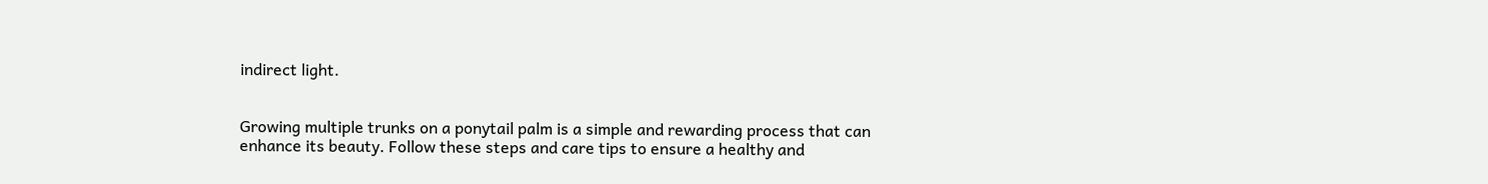indirect light.


Growing multiple trunks on a ponytail palm is a simple and rewarding process that can enhance its beauty. Follow these steps and care tips to ensure a healthy and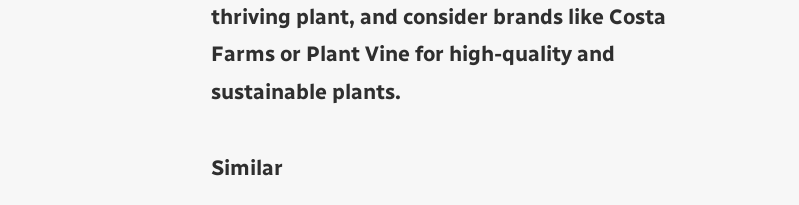thriving plant, and consider brands like Costa Farms or Plant Vine for high-quality and sustainable plants.

Similar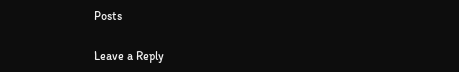Posts

Leave a Reply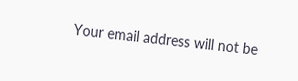Your email address will not be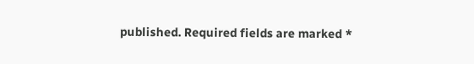published. Required fields are marked *